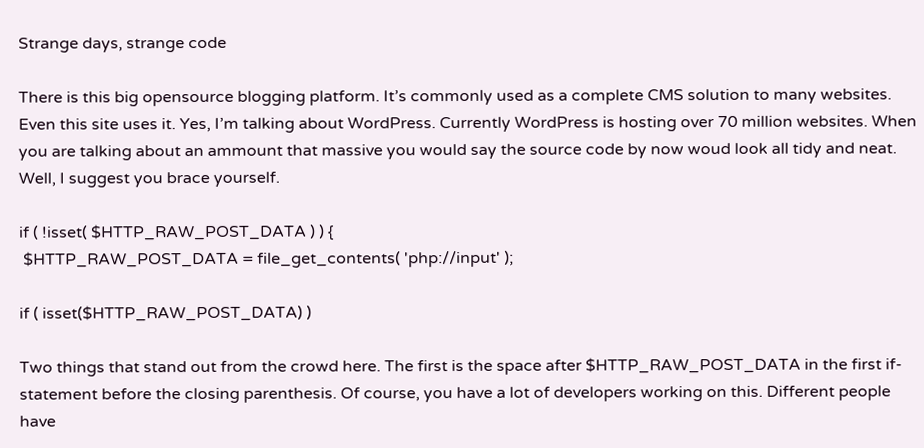Strange days, strange code

There is this big opensource blogging platform. It’s commonly used as a complete CMS solution to many websites. Even this site uses it. Yes, I’m talking about WordPress. Currently WordPress is hosting over 70 million websites. When you are talking about an ammount that massive you would say the source code by now woud look all tidy and neat. Well, I suggest you brace yourself.

if ( !isset( $HTTP_RAW_POST_DATA ) ) {
 $HTTP_RAW_POST_DATA = file_get_contents( 'php://input' );

if ( isset($HTTP_RAW_POST_DATA) )

Two things that stand out from the crowd here. The first is the space after $HTTP_RAW_POST_DATA in the first if-statement before the closing parenthesis. Of course, you have a lot of developers working on this. Different people have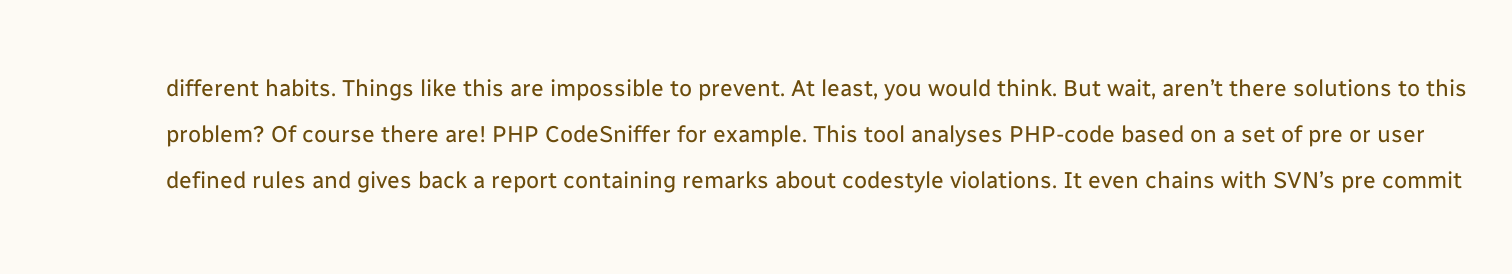different habits. Things like this are impossible to prevent. At least, you would think. But wait, aren’t there solutions to this problem? Of course there are! PHP CodeSniffer for example. This tool analyses PHP-code based on a set of pre or user defined rules and gives back a report containing remarks about codestyle violations. It even chains with SVN’s pre commit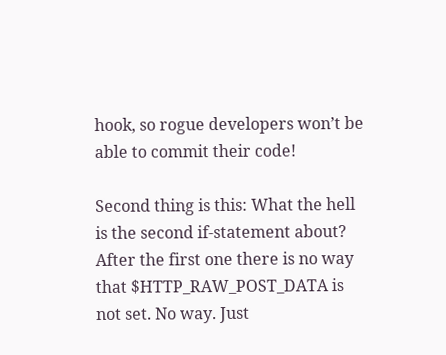hook, so rogue developers won’t be able to commit their code!

Second thing is this: What the hell is the second if-statement about? After the first one there is no way that $HTTP_RAW_POST_DATA is not set. No way. Just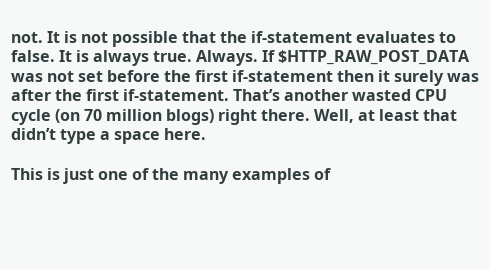not. It is not possible that the if-statement evaluates to false. It is always true. Always. If $HTTP_RAW_POST_DATA was not set before the first if-statement then it surely was after the first if-statement. That’s another wasted CPU cycle (on 70 million blogs) right there. Well, at least that didn’t type a space here.

This is just one of the many examples of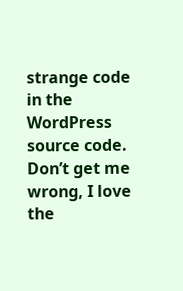strange code in the WordPress source code. Don’t get me wrong, I love the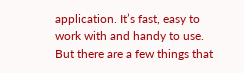application. It’s fast, easy to work with and handy to use. But there are a few things that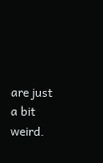are just a bit weird.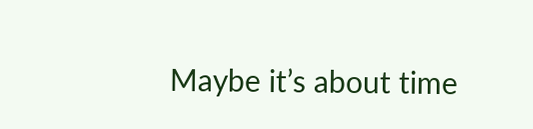Maybe it’s about time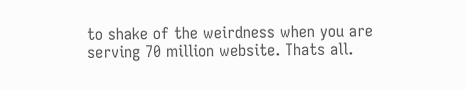to shake of the weirdness when you are serving 70 million website. Thats all.